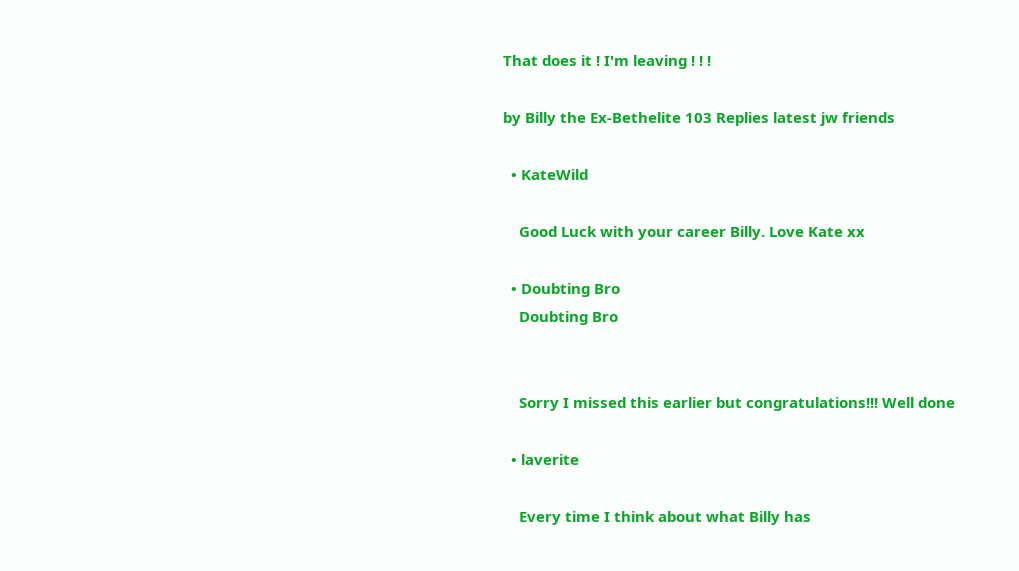That does it ! I'm leaving ! ! !

by Billy the Ex-Bethelite 103 Replies latest jw friends

  • KateWild

    Good Luck with your career Billy. Love Kate xx

  • Doubting Bro
    Doubting Bro


    Sorry I missed this earlier but congratulations!!! Well done

  • laverite

    Every time I think about what Billy has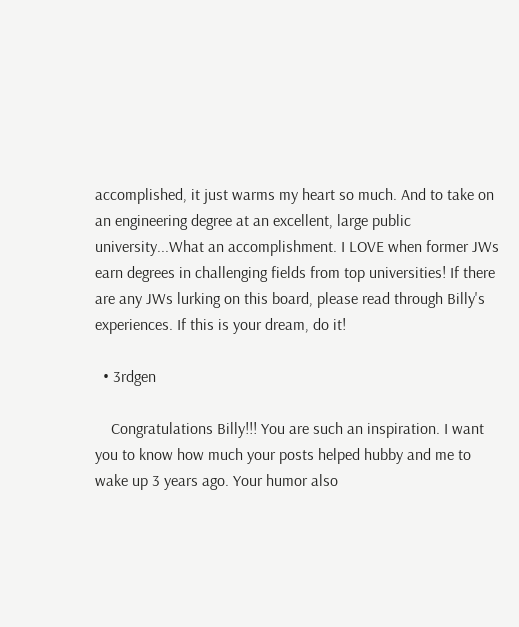accomplished, it just warms my heart so much. And to take on an engineering degree at an excellent, large public university...What an accomplishment. I LOVE when former JWs earn degrees in challenging fields from top universities! If there are any JWs lurking on this board, please read through Billy's experiences. If this is your dream, do it!

  • 3rdgen

    Congratulations Billy!!! You are such an inspiration. I want you to know how much your posts helped hubby and me to wake up 3 years ago. Your humor also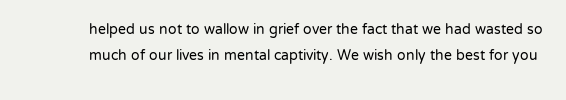helped us not to wallow in grief over the fact that we had wasted so much of our lives in mental captivity. We wish only the best for you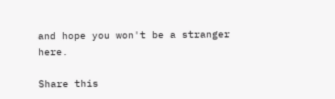and hope you won't be a stranger here.

Share this